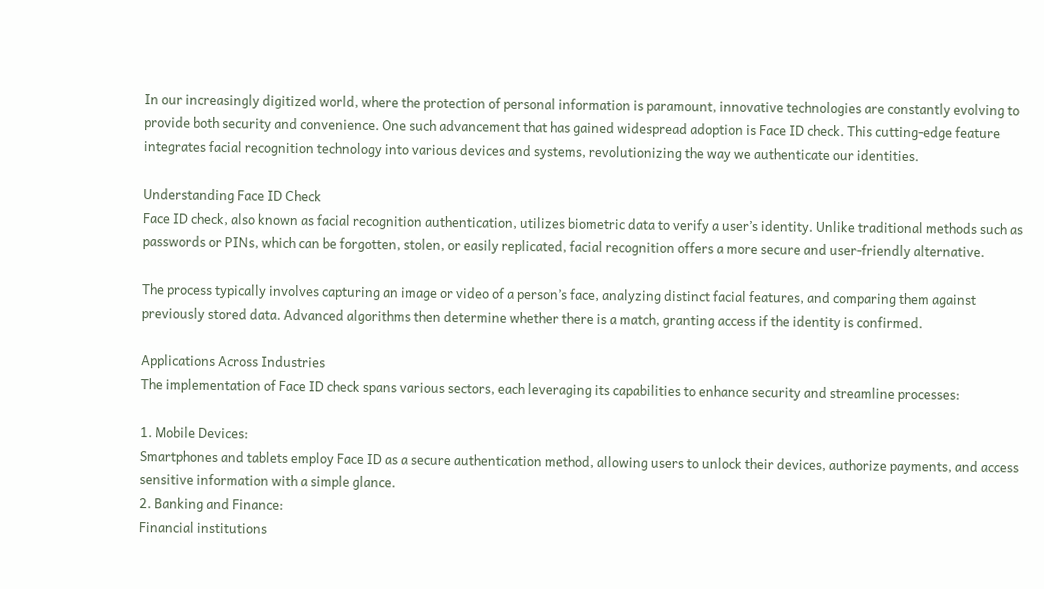In our increasingly digitized world, where the protection of personal information is paramount, innovative technologies are constantly evolving to provide both security and convenience. One such advancement that has gained widespread adoption is Face ID check. This cutting-edge feature integrates facial recognition technology into various devices and systems, revolutionizing the way we authenticate our identities.

Understanding Face ID Check
Face ID check, also known as facial recognition authentication, utilizes biometric data to verify a user’s identity. Unlike traditional methods such as passwords or PINs, which can be forgotten, stolen, or easily replicated, facial recognition offers a more secure and user-friendly alternative.

The process typically involves capturing an image or video of a person’s face, analyzing distinct facial features, and comparing them against previously stored data. Advanced algorithms then determine whether there is a match, granting access if the identity is confirmed.

Applications Across Industries
The implementation of Face ID check spans various sectors, each leveraging its capabilities to enhance security and streamline processes:

1. Mobile Devices:
Smartphones and tablets employ Face ID as a secure authentication method, allowing users to unlock their devices, authorize payments, and access sensitive information with a simple glance.
2. Banking and Finance:
Financial institutions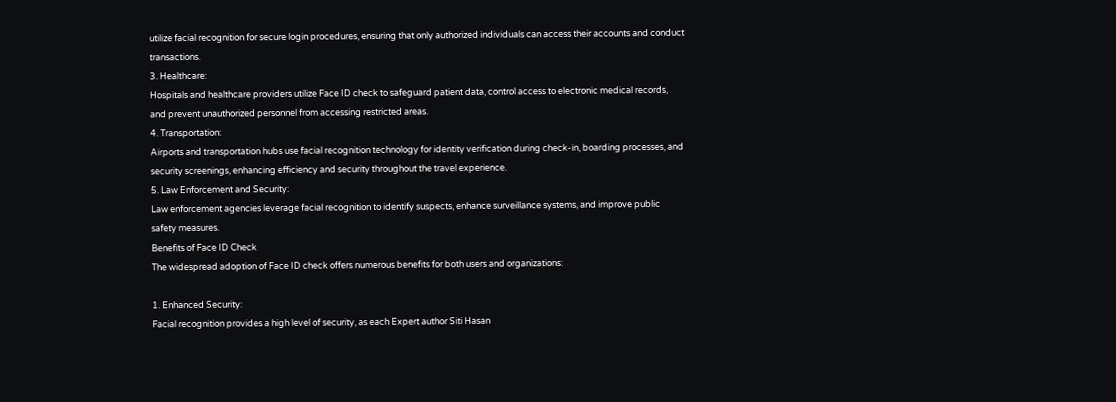utilize facial recognition for secure login procedures, ensuring that only authorized individuals can access their accounts and conduct transactions.
3. Healthcare:
Hospitals and healthcare providers utilize Face ID check to safeguard patient data, control access to electronic medical records, and prevent unauthorized personnel from accessing restricted areas.
4. Transportation:
Airports and transportation hubs use facial recognition technology for identity verification during check-in, boarding processes, and security screenings, enhancing efficiency and security throughout the travel experience.
5. Law Enforcement and Security:
Law enforcement agencies leverage facial recognition to identify suspects, enhance surveillance systems, and improve public safety measures.
Benefits of Face ID Check
The widespread adoption of Face ID check offers numerous benefits for both users and organizations:

1. Enhanced Security:
Facial recognition provides a high level of security, as each Expert author Siti Hasan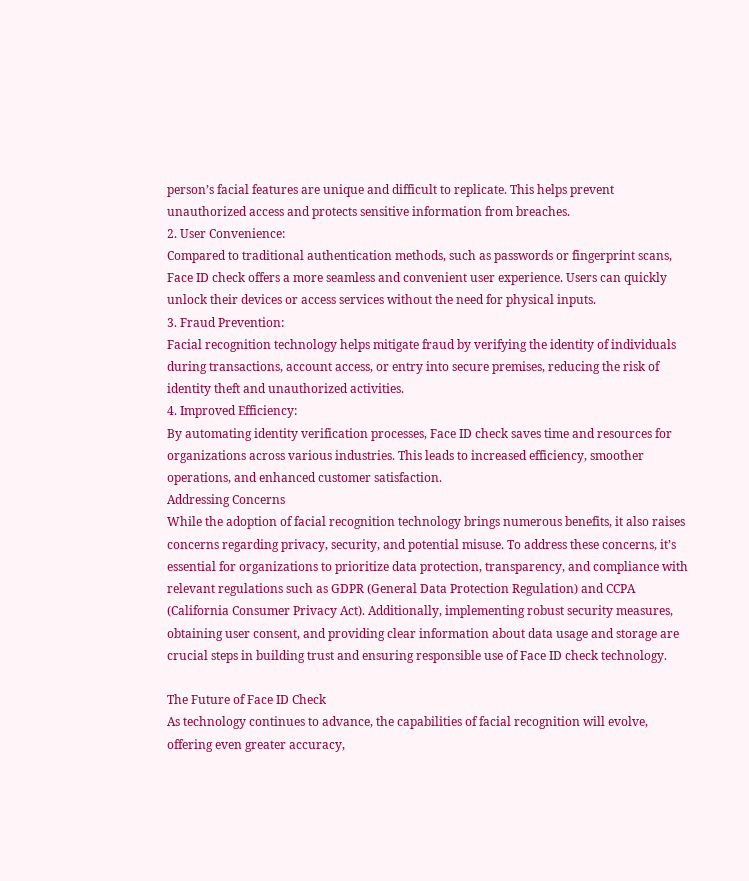person’s facial features are unique and difficult to replicate. This helps prevent unauthorized access and protects sensitive information from breaches.
2. User Convenience:
Compared to traditional authentication methods, such as passwords or fingerprint scans, Face ID check offers a more seamless and convenient user experience. Users can quickly unlock their devices or access services without the need for physical inputs.
3. Fraud Prevention:
Facial recognition technology helps mitigate fraud by verifying the identity of individuals during transactions, account access, or entry into secure premises, reducing the risk of identity theft and unauthorized activities.
4. Improved Efficiency:
By automating identity verification processes, Face ID check saves time and resources for organizations across various industries. This leads to increased efficiency, smoother operations, and enhanced customer satisfaction.
Addressing Concerns
While the adoption of facial recognition technology brings numerous benefits, it also raises concerns regarding privacy, security, and potential misuse. To address these concerns, it’s essential for organizations to prioritize data protection, transparency, and compliance with relevant regulations such as GDPR (General Data Protection Regulation) and CCPA (California Consumer Privacy Act). Additionally, implementing robust security measures, obtaining user consent, and providing clear information about data usage and storage are crucial steps in building trust and ensuring responsible use of Face ID check technology.

The Future of Face ID Check
As technology continues to advance, the capabilities of facial recognition will evolve, offering even greater accuracy,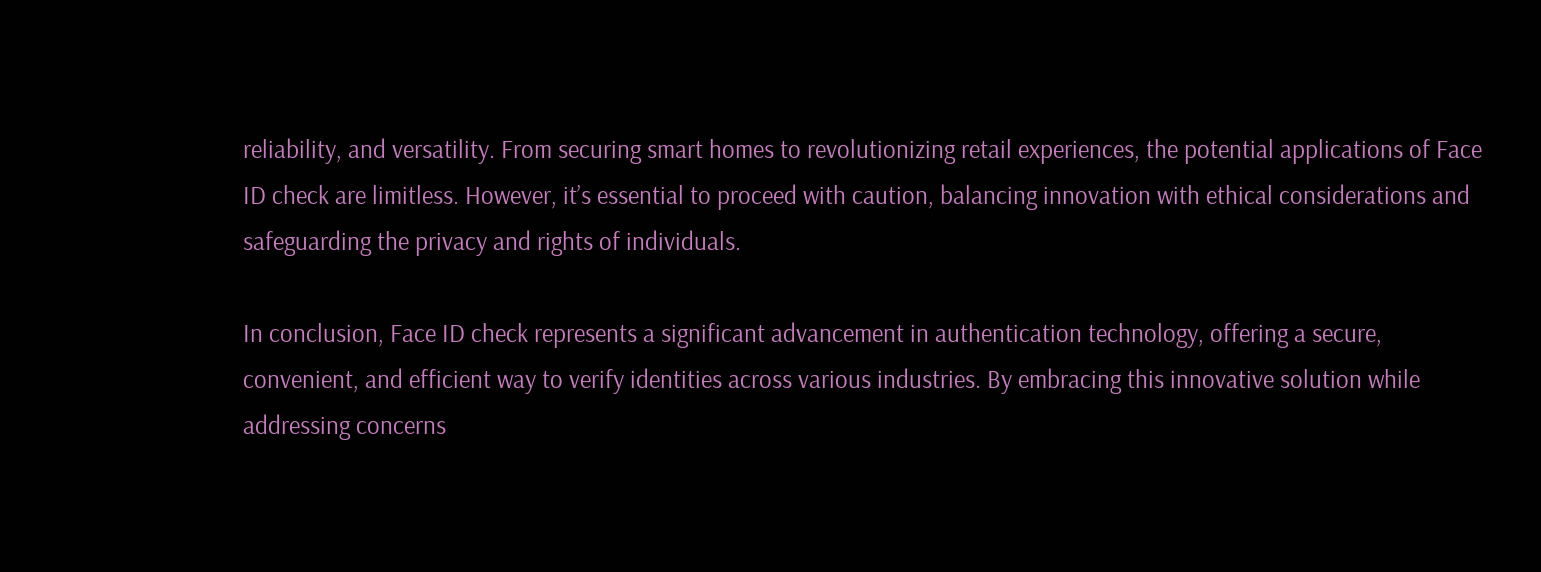reliability, and versatility. From securing smart homes to revolutionizing retail experiences, the potential applications of Face ID check are limitless. However, it’s essential to proceed with caution, balancing innovation with ethical considerations and safeguarding the privacy and rights of individuals.

In conclusion, Face ID check represents a significant advancement in authentication technology, offering a secure, convenient, and efficient way to verify identities across various industries. By embracing this innovative solution while addressing concerns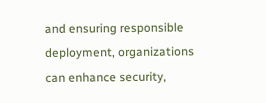and ensuring responsible deployment, organizations can enhance security,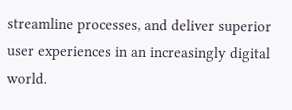streamline processes, and deliver superior user experiences in an increasingly digital world.